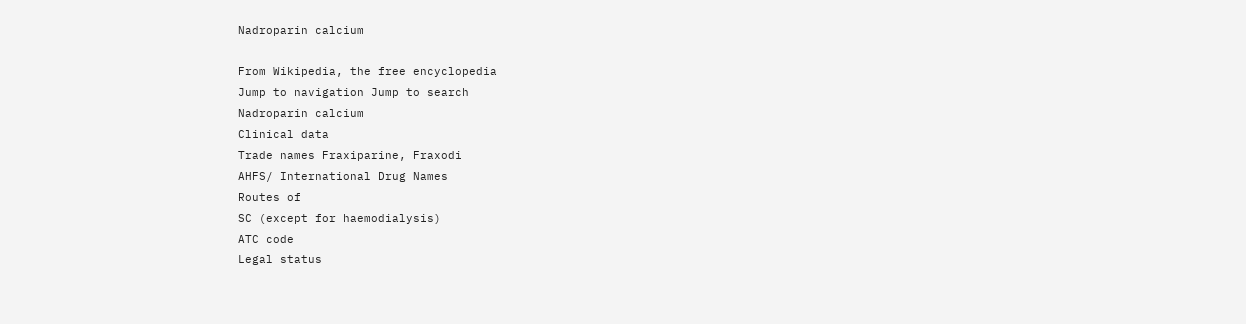Nadroparin calcium

From Wikipedia, the free encyclopedia
Jump to navigation Jump to search
Nadroparin calcium
Clinical data
Trade names Fraxiparine, Fraxodi
AHFS/ International Drug Names
Routes of
SC (except for haemodialysis)
ATC code
Legal status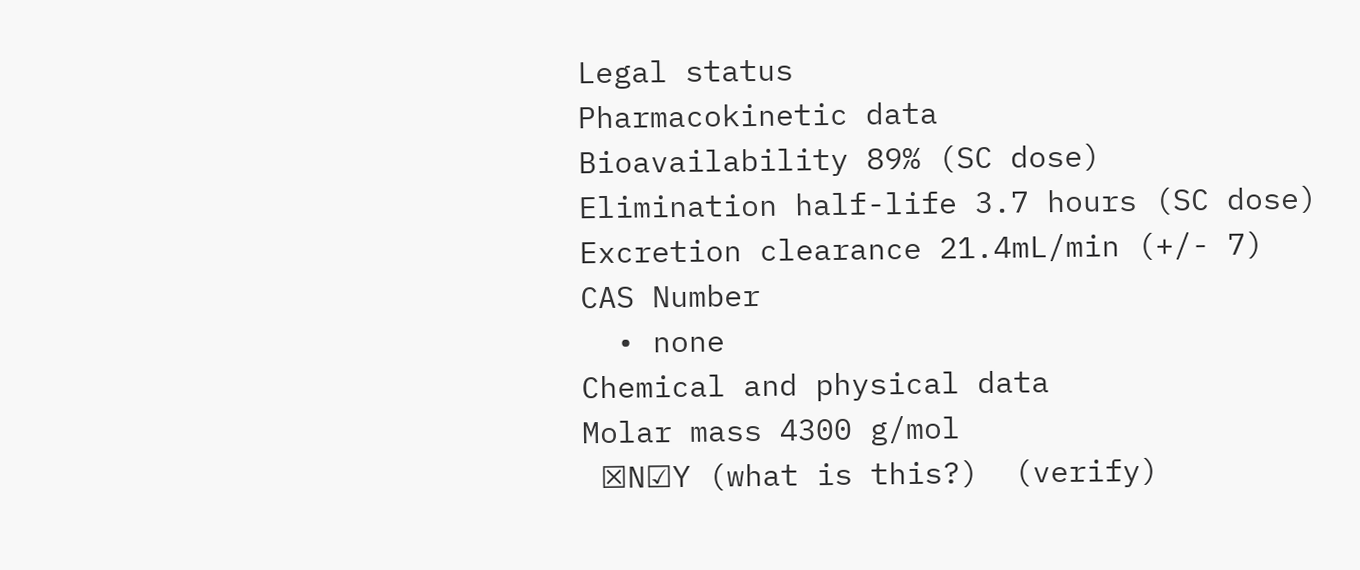Legal status
Pharmacokinetic data
Bioavailability 89% (SC dose)
Elimination half-life 3.7 hours (SC dose)
Excretion clearance 21.4mL/min (+/- 7)
CAS Number
  • none
Chemical and physical data
Molar mass 4300 g/mol
 ☒N☑Y (what is this?)  (verify)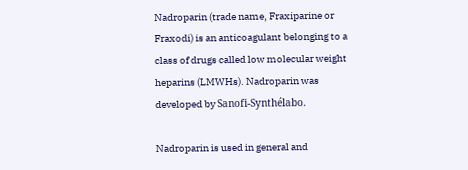Nadroparin (trade name, Fraxiparine or Fraxodi) is an anticoagulant belonging to a class of drugs called low molecular weight heparins (LMWHs). Nadroparin was developed by Sanofi-Synthélabo.

Nadroparin is used in general and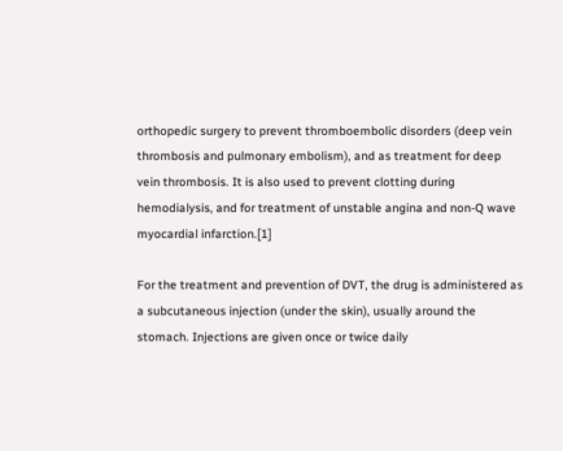orthopedic surgery to prevent thromboembolic disorders (deep vein thrombosis and pulmonary embolism), and as treatment for deep vein thrombosis. It is also used to prevent clotting during hemodialysis, and for treatment of unstable angina and non-Q wave myocardial infarction.[1]

For the treatment and prevention of DVT, the drug is administered as a subcutaneous injection (under the skin), usually around the stomach. Injections are given once or twice daily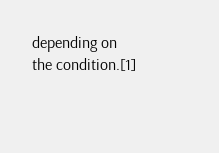depending on the condition.[1]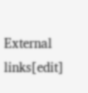External links[edit]